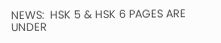NEWS:  HSK 5 & HSK 6 PAGES ARE UNDER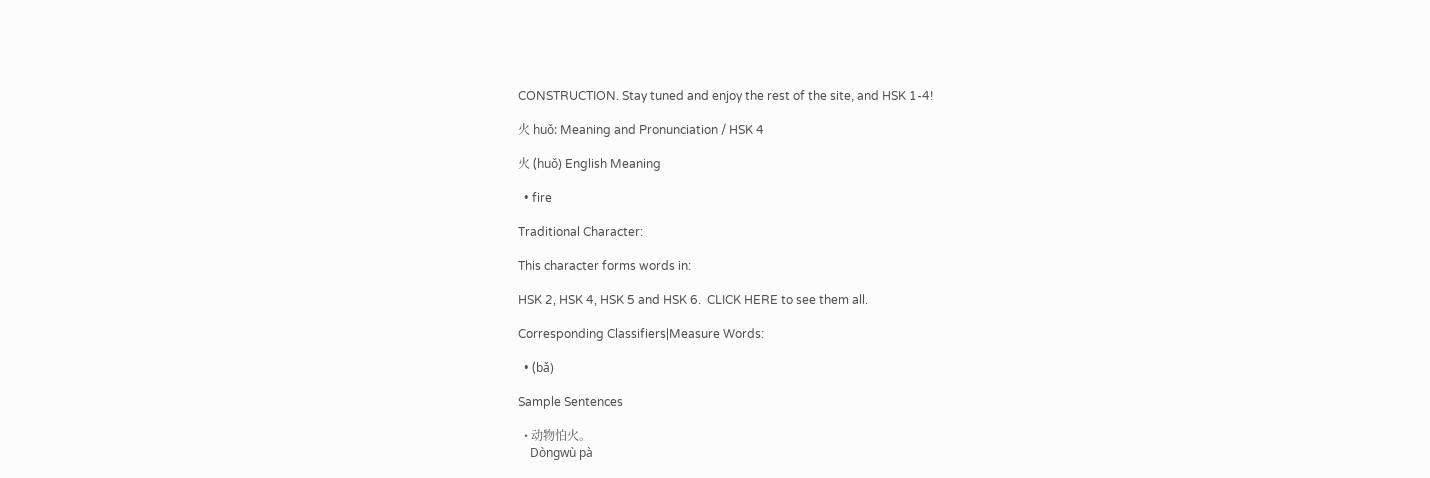CONSTRUCTION. Stay tuned and enjoy the rest of the site, and HSK 1-4!

火 huǒ: Meaning and Pronunciation / HSK 4

火 (huǒ) English Meaning

  • fire

Traditional Character:

This character forms words in:

HSK 2, HSK 4, HSK 5 and HSK 6.  CLICK HERE to see them all.

Corresponding Classifiers|Measure Words:

  • (bǎ)

Sample Sentences

  • 动物怕火。
    Dòngwù pà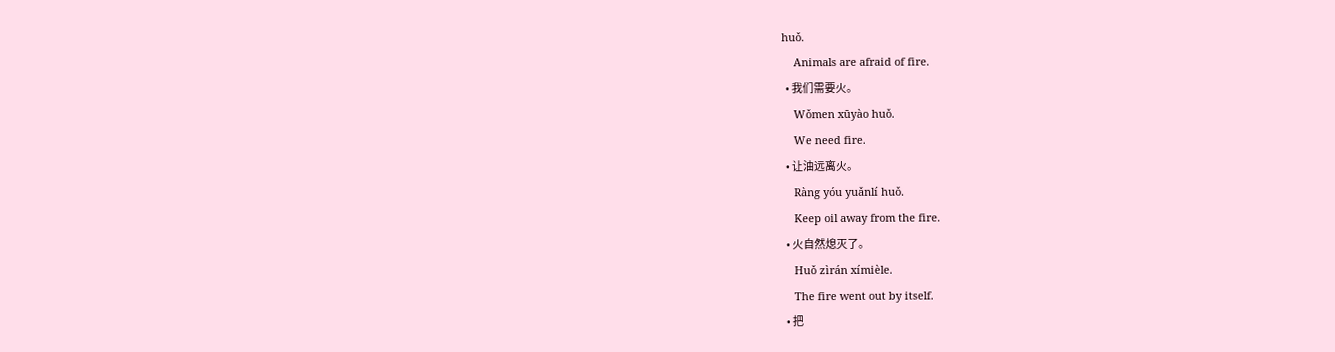huǒ.
    Animals are afraid of fire.
  • 我们需要火。
    Wǒmen xūyào huǒ.
    We need fire.
  • 让油远离火。
    Ràng yóu yuǎnlí huǒ.
    Keep oil away from the fire.
  • 火自然熄灭了。
    Huǒ zìrán xímièle.
    The fire went out by itself.
  • 把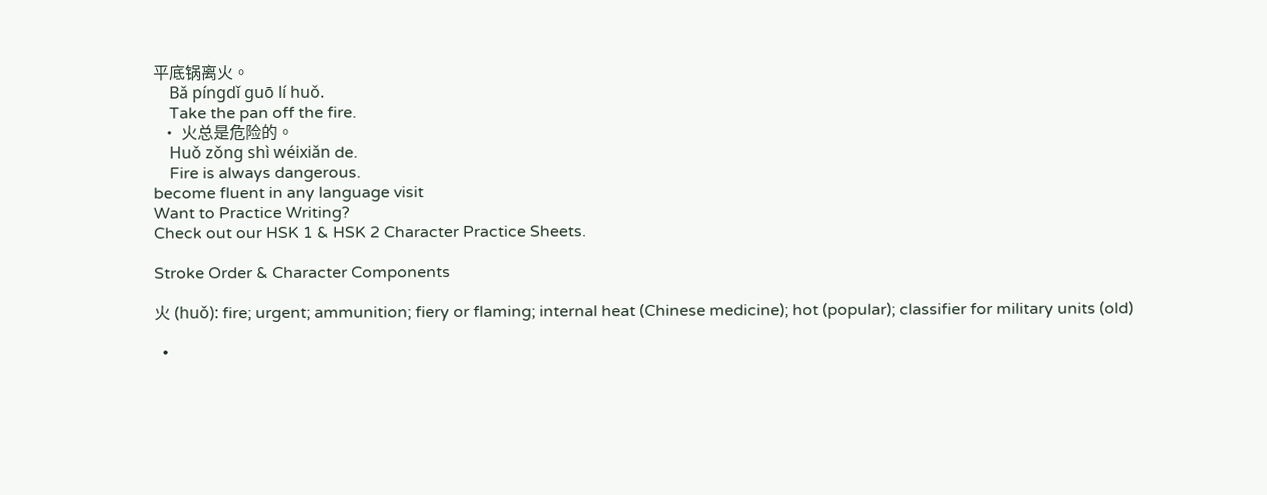平底锅离火。
    Bǎ píngdǐ guō lí huǒ.
    Take the pan off the fire.
  • 火总是危险的。
    Huǒ zǒng shì wéixiǎn de.
    Fire is always dangerous.
become fluent in any language visit
Want to Practice Writing?
Check out our HSK 1 & HSK 2 Character Practice Sheets.

Stroke Order & Character Components

火 (huǒ): fire; urgent; ammunition; fiery or flaming; internal heat (Chinese medicine); hot (popular); classifier for military units (old)

  •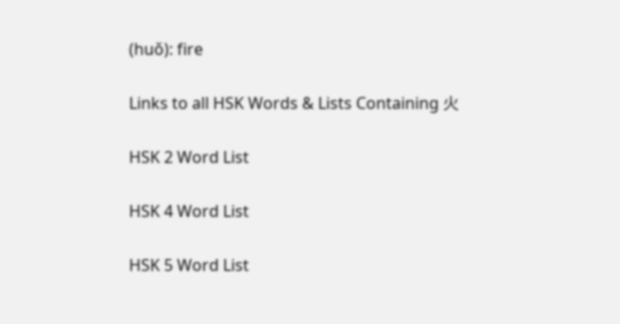(huǒ): fire

Links to all HSK Words & Lists Containing 火

HSK 2 Word List

HSK 4 Word List

HSK 5 Word List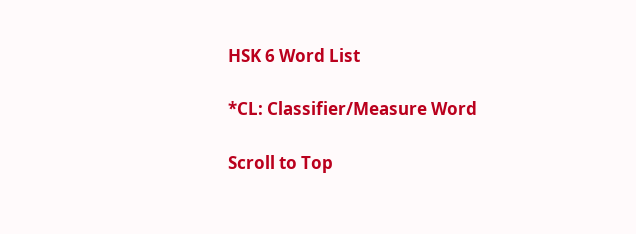HSK 6 Word List

*CL: Classifier/Measure Word

Scroll to Top